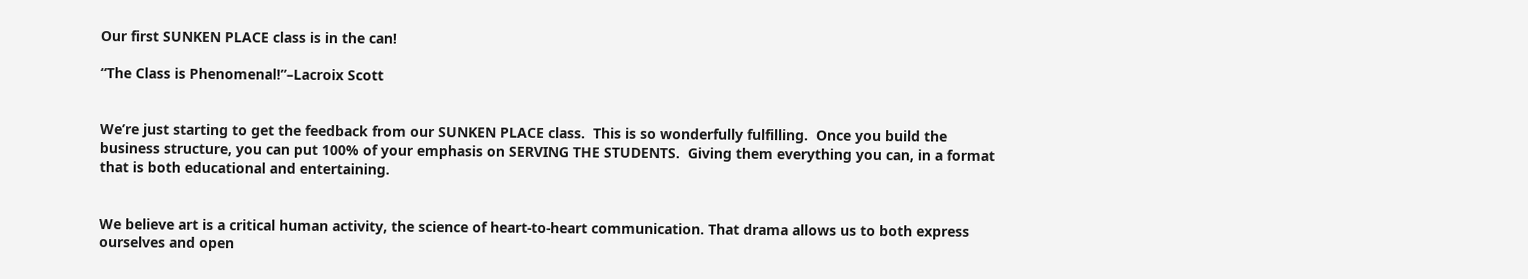Our first SUNKEN PLACE class is in the can!

“The Class is Phenomenal!”–Lacroix Scott


We’re just starting to get the feedback from our SUNKEN PLACE class.  This is so wonderfully fulfilling.  Once you build the business structure, you can put 100% of your emphasis on SERVING THE STUDENTS.  Giving them everything you can, in a format that is both educational and entertaining.


We believe art is a critical human activity, the science of heart-to-heart communication. That drama allows us to both express ourselves and open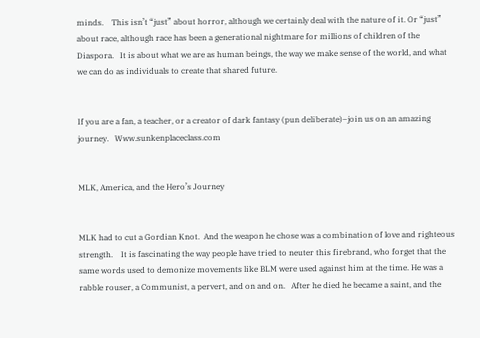minds.    This isn’t “just” about horror, although we certainly deal with the nature of it. Or “just” about race, although race has been a generational nightmare for millions of children of the Diaspora.   It is about what we are as human beings, the way we make sense of the world, and what we can do as individuals to create that shared future.


If you are a fan, a teacher, or a creator of dark fantasy (pun deliberate)–join us on an amazing journey.   Www.sunkenplaceclass.com


MLK, America, and the Hero’s Journey


MLK had to cut a Gordian Knot.  And the weapon he chose was a combination of love and righteous strength.    It is fascinating the way people have tried to neuter this firebrand, who forget that the same words used to demonize movements like BLM were used against him at the time. He was a rabble rouser, a Communist, a pervert, and on and on.   After he died he became a saint, and the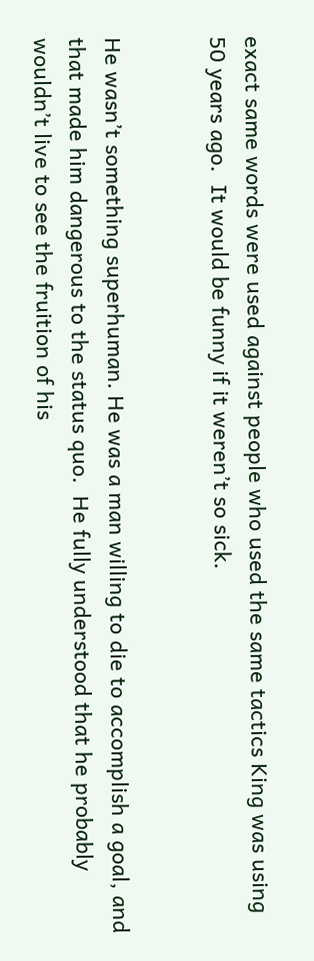exact same words were used against people who used the same tactics King was using 50 years ago.  It would be funny if it weren’t so sick.


He wasn’t something superhuman. He was a man willing to die to accomplish a goal, and that made him dangerous to the status quo.  He fully understood that he probably wouldn’t live to see the fruition of his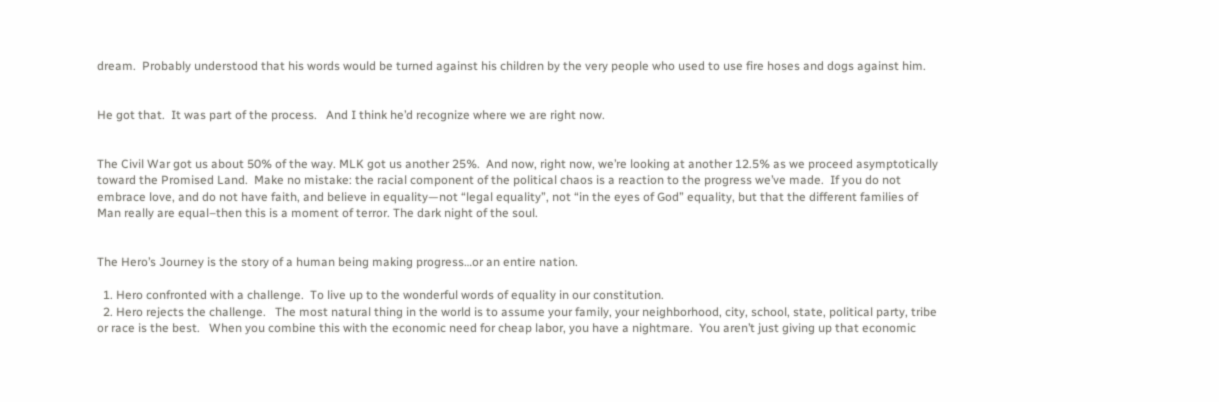dream.  Probably understood that his words would be turned against his children by the very people who used to use fire hoses and dogs against him.


He got that.  It was part of the process.   And I think he’d recognize where we are right now.


The Civil War got us about 50% of the way. MLK got us another 25%.  And now, right now, we’re looking at another 12.5% as we proceed asymptotically toward the Promised Land.  Make no mistake: the racial component of the political chaos is a reaction to the progress we’ve made.  If you do not embrace love, and do not have faith, and believe in equality—not “legal equality”, not “in the eyes of God” equality, but that the different families of Man really are equal–then this is a moment of terror. The dark night of the soul.


The Hero’s Journey is the story of a human being making progress…or an entire nation.

  1. Hero confronted with a challenge.  To live up to the wonderful words of equality in our constitution.
  2. Hero rejects the challenge.   The most natural thing in the world is to assume your family, your neighborhood, city, school, state, political party, tribe or race is the best.   When you combine this with the economic need for cheap labor, you have a nightmare.  You aren’t just giving up that economic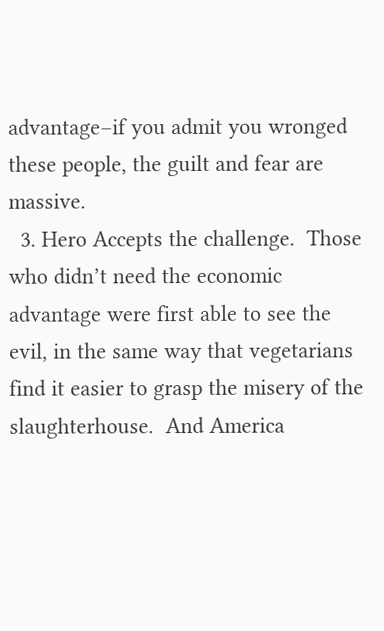advantage–if you admit you wronged these people, the guilt and fear are massive.
  3. Hero Accepts the challenge.  Those who didn’t need the economic advantage were first able to see the evil, in the same way that vegetarians find it easier to grasp the misery of the slaughterhouse.  And America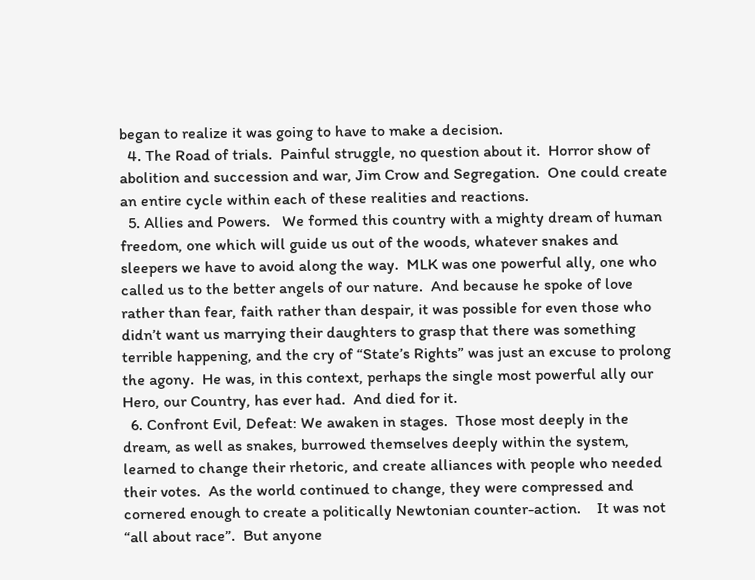began to realize it was going to have to make a decision.
  4. The Road of trials.  Painful struggle, no question about it.  Horror show of abolition and succession and war, Jim Crow and Segregation.  One could create an entire cycle within each of these realities and reactions.
  5. Allies and Powers.   We formed this country with a mighty dream of human freedom, one which will guide us out of the woods, whatever snakes and sleepers we have to avoid along the way.  MLK was one powerful ally, one who called us to the better angels of our nature.  And because he spoke of love rather than fear, faith rather than despair, it was possible for even those who didn’t want us marrying their daughters to grasp that there was something terrible happening, and the cry of “State’s Rights” was just an excuse to prolong the agony.  He was, in this context, perhaps the single most powerful ally our Hero, our Country, has ever had.  And died for it.
  6. Confront Evil, Defeat: We awaken in stages.  Those most deeply in the dream, as well as snakes, burrowed themselves deeply within the system, learned to change their rhetoric, and create alliances with people who needed their votes.  As the world continued to change, they were compressed and cornered enough to create a politically Newtonian counter-action.    It was not “all about race”.  But anyone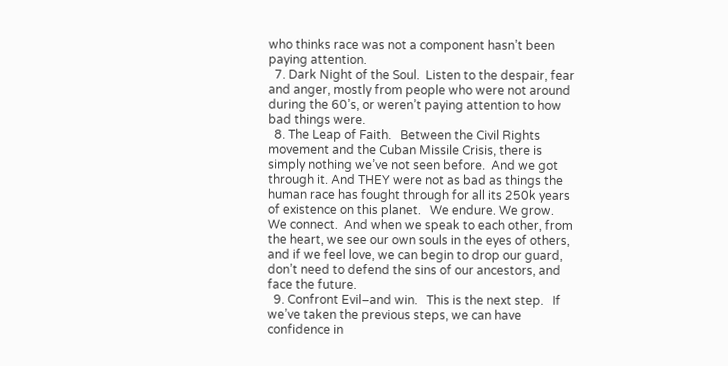who thinks race was not a component hasn’t been paying attention.
  7. Dark Night of the Soul.  Listen to the despair, fear and anger, mostly from people who were not around during the 60’s, or weren’t paying attention to how bad things were.
  8. The Leap of Faith.   Between the Civil Rights movement and the Cuban Missile Crisis, there is simply nothing we’ve not seen before.  And we got through it. And THEY were not as bad as things the human race has fought through for all its 250k years of existence on this planet.   We endure. We grow.  We connect.  And when we speak to each other, from the heart, we see our own souls in the eyes of others, and if we feel love, we can begin to drop our guard, don’t need to defend the sins of our ancestors, and face the future.
  9. Confront Evil–and win.   This is the next step.   If we’ve taken the previous steps, we can have confidence in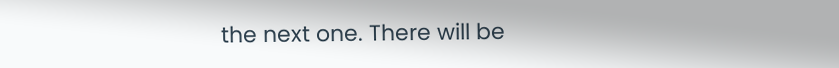the next one. There will be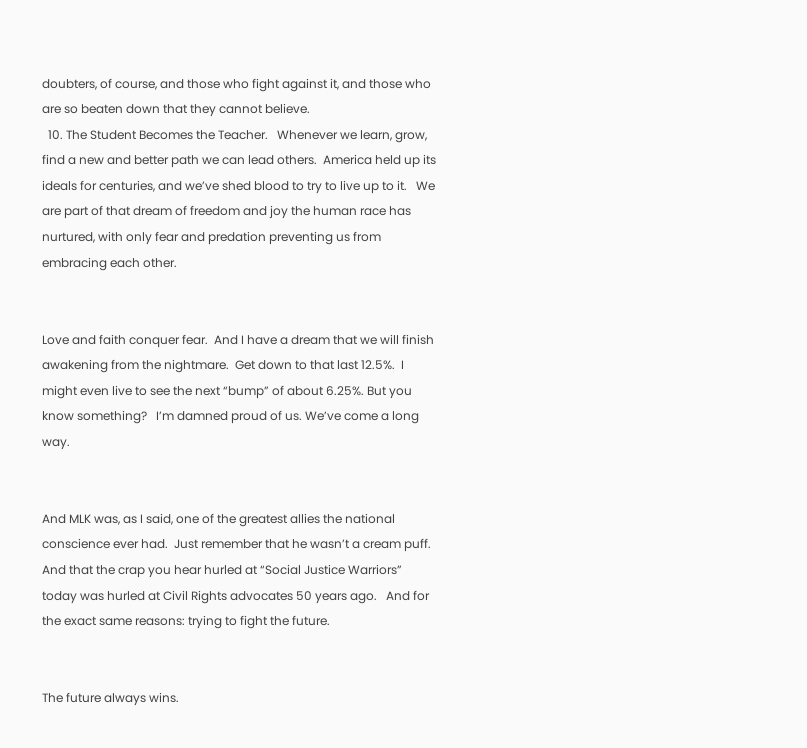doubters, of course, and those who fight against it, and those who are so beaten down that they cannot believe.
  10. The Student Becomes the Teacher.   Whenever we learn, grow, find a new and better path we can lead others.  America held up its ideals for centuries, and we’ve shed blood to try to live up to it.   We are part of that dream of freedom and joy the human race has nurtured, with only fear and predation preventing us from embracing each other.


Love and faith conquer fear.  And I have a dream that we will finish awakening from the nightmare.  Get down to that last 12.5%.  I might even live to see the next “bump” of about 6.25%. But you know something?   I’m damned proud of us. We’ve come a long way.


And MLK was, as I said, one of the greatest allies the national conscience ever had.  Just remember that he wasn’t a cream puff.  And that the crap you hear hurled at “Social Justice Warriors” today was hurled at Civil Rights advocates 50 years ago.   And for the exact same reasons: trying to fight the future.


The future always wins.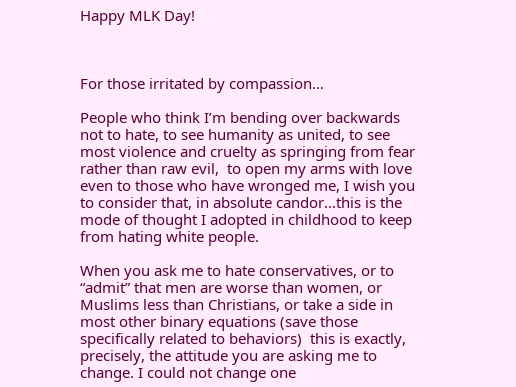Happy MLK Day!



For those irritated by compassion…

People who think I’m bending over backwards not to hate, to see humanity as united, to see most violence and cruelty as springing from fear rather than raw evil,  to open my arms with love even to those who have wronged me, I wish you to consider that, in absolute candor…this is the mode of thought I adopted in childhood to keep from hating white people.

When you ask me to hate conservatives, or to “admit” that men are worse than women, or Muslims less than Christians, or take a side in most other binary equations (save those specifically related to behaviors)  this is exactly, precisely, the attitude you are asking me to change. I could not change one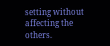setting without affecting the others.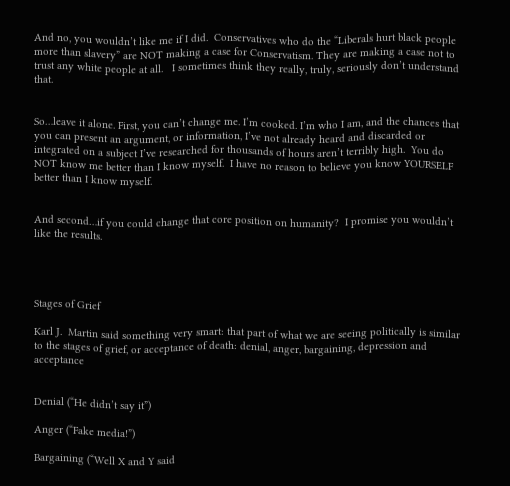And no, you wouldn’t like me if I did.  Conservatives who do the “Liberals hurt black people more than slavery” are NOT making a case for Conservatism. They are making a case not to trust any white people at all.   I sometimes think they really, truly, seriously don’t understand that.


So…leave it alone. First, you can’t change me. I’m cooked. I’m who I am, and the chances that you can present an argument, or information, I’ve not already heard and discarded or integrated on a subject I’ve researched for thousands of hours aren’t terribly high.  You do NOT know me better than I know myself.  I have no reason to believe you know YOURSELF better than I know myself.


And second…if you could change that core position on humanity?  I promise you wouldn’t like the results.




Stages of Grief

Karl J.  Martin said something very smart: that part of what we are seeing politically is similar to the stages of grief, or acceptance of death: denial, anger, bargaining, depression and acceptance


Denial (“He didn’t say it”)

Anger (“Fake media!”)

Bargaining (“Well X and Y said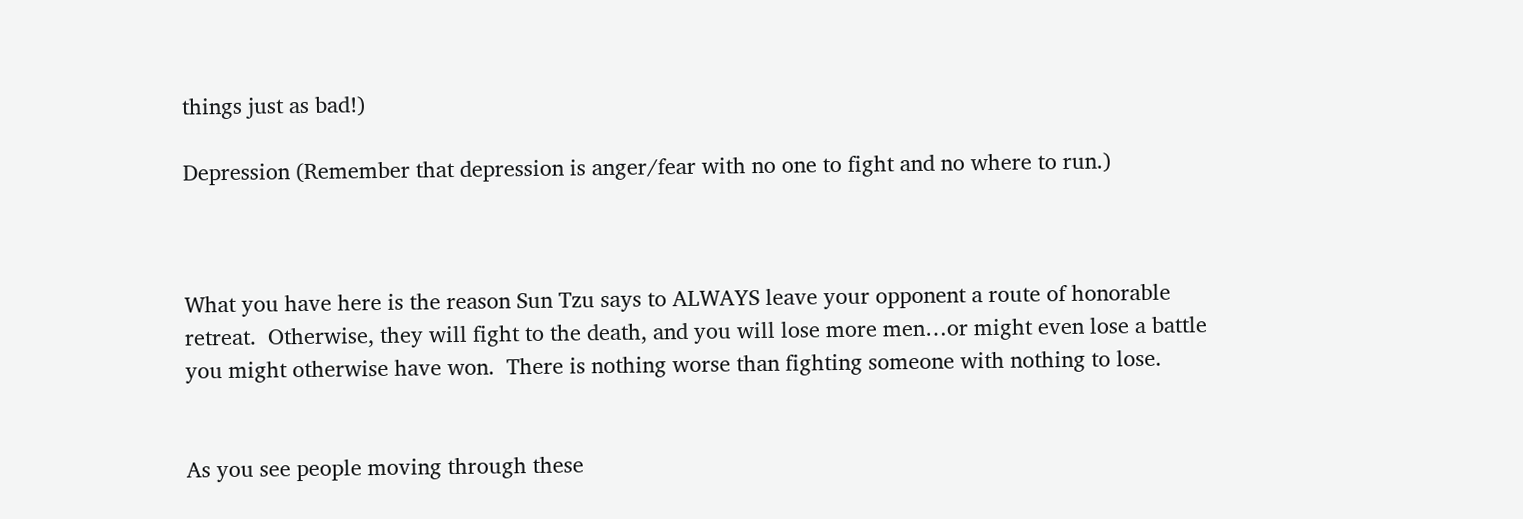things just as bad!)

Depression (Remember that depression is anger/fear with no one to fight and no where to run.)



What you have here is the reason Sun Tzu says to ALWAYS leave your opponent a route of honorable retreat.  Otherwise, they will fight to the death, and you will lose more men…or might even lose a battle you might otherwise have won.  There is nothing worse than fighting someone with nothing to lose.


As you see people moving through these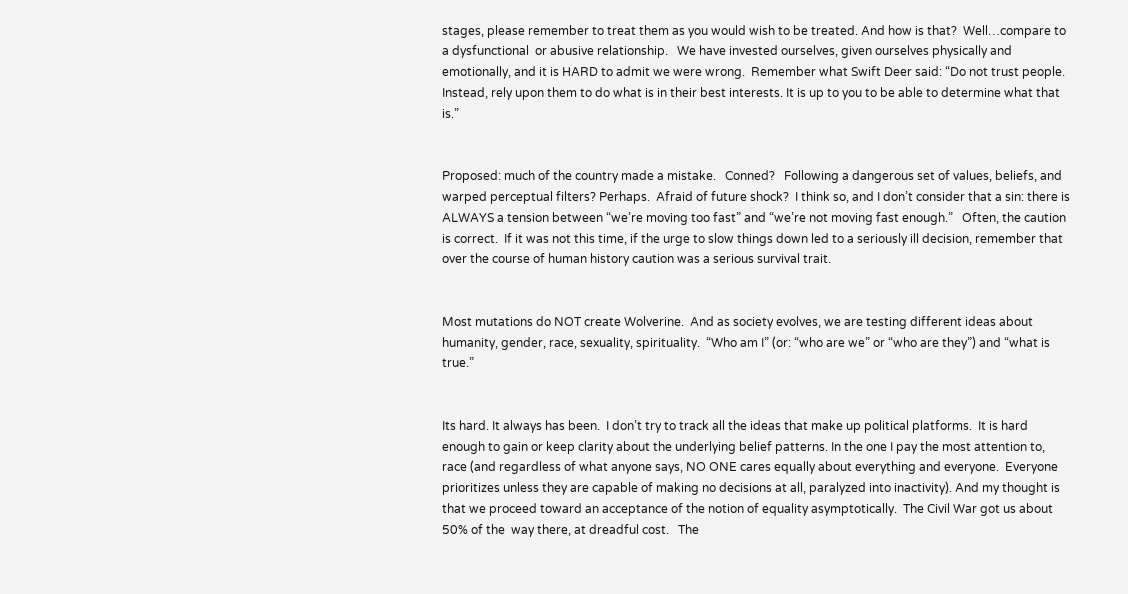stages, please remember to treat them as you would wish to be treated. And how is that?  Well…compare to a dysfunctional  or abusive relationship.   We have invested ourselves, given ourselves physically and emotionally, and it is HARD to admit we were wrong.  Remember what Swift Deer said: “Do not trust people. Instead, rely upon them to do what is in their best interests. It is up to you to be able to determine what that is.”


Proposed: much of the country made a mistake.   Conned?   Following a dangerous set of values, beliefs, and warped perceptual filters? Perhaps.  Afraid of future shock?  I think so, and I don’t consider that a sin: there is ALWAYS a tension between “we’re moving too fast” and “we’re not moving fast enough.”   Often, the caution is correct.  If it was not this time, if the urge to slow things down led to a seriously ill decision, remember that over the course of human history caution was a serious survival trait.


Most mutations do NOT create Wolverine.  And as society evolves, we are testing different ideas about humanity, gender, race, sexuality, spirituality.  “Who am I” (or: “who are we” or “who are they”) and “what is true.”


Its hard. It always has been.  I don’t try to track all the ideas that make up political platforms.  It is hard enough to gain or keep clarity about the underlying belief patterns. In the one I pay the most attention to, race (and regardless of what anyone says, NO ONE cares equally about everything and everyone.  Everyone prioritizes unless they are capable of making no decisions at all, paralyzed into inactivity). And my thought is that we proceed toward an acceptance of the notion of equality asymptotically.  The Civil War got us about 50% of the  way there, at dreadful cost.   The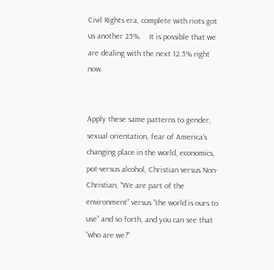Civil Rights era, complete with riots got us another 25%.    It is possible that we are dealing with the next 12.5% right now.


Apply these same patterns to gender, sexual orientation, fear of America’s changing place in the world, economics, pot-versus alcohol, Christian versus Non-Christian, “We are part of the environment” versus “the world is ours to use” and so forth, and you can see that “who are we?”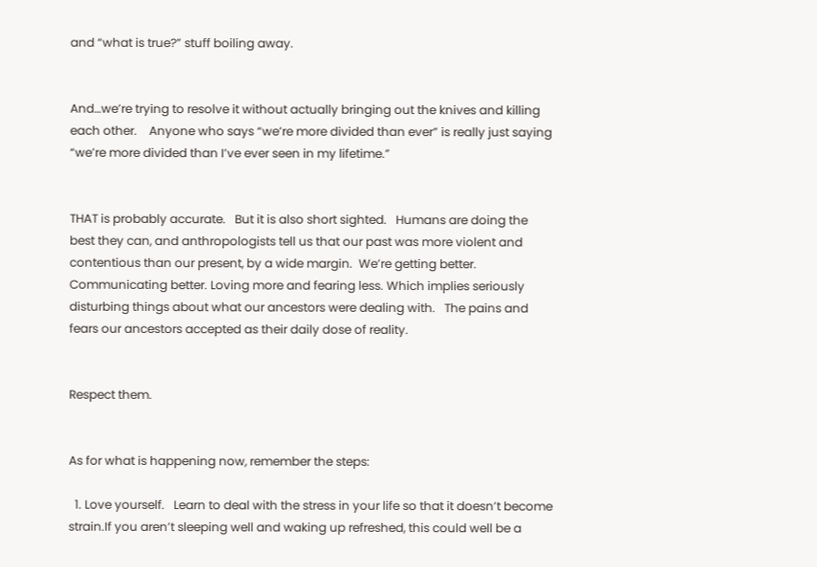and “what is true?” stuff boiling away.


And…we’re trying to resolve it without actually bringing out the knives and killing each other.    Anyone who says “we’re more divided than ever” is really just saying “we’re more divided than I’ve ever seen in my lifetime.”


THAT is probably accurate.   But it is also short sighted.   Humans are doing the best they can, and anthropologists tell us that our past was more violent and contentious than our present, by a wide margin.  We’re getting better.  Communicating better. Loving more and fearing less. Which implies seriously disturbing things about what our ancestors were dealing with.   The pains and fears our ancestors accepted as their daily dose of reality.


Respect them.


As for what is happening now, remember the steps:

  1. Love yourself.   Learn to deal with the stress in your life so that it doesn’t become strain.If you aren’t sleeping well and waking up refreshed, this could well be a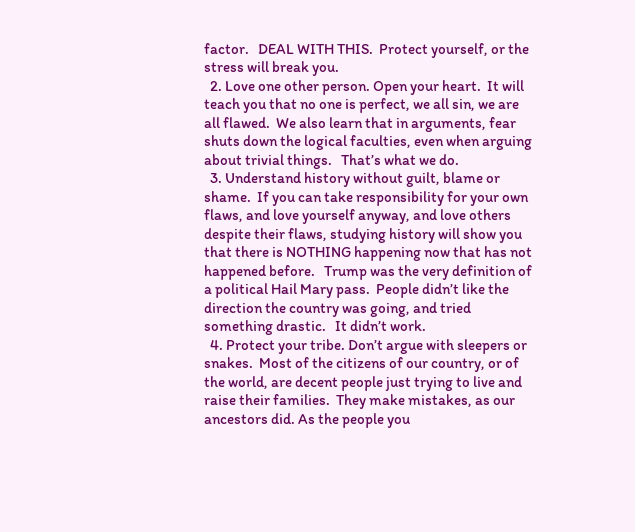factor.   DEAL WITH THIS.  Protect yourself, or the stress will break you.
  2. Love one other person. Open your heart.  It will teach you that no one is perfect, we all sin, we are all flawed.  We also learn that in arguments, fear shuts down the logical faculties, even when arguing about trivial things.   That’s what we do.
  3. Understand history without guilt, blame or shame.  If you can take responsibility for your own flaws, and love yourself anyway, and love others despite their flaws, studying history will show you that there is NOTHING happening now that has not happened before.   Trump was the very definition of a political Hail Mary pass.  People didn’t like the direction the country was going, and tried something drastic.   It didn’t work.
  4. Protect your tribe. Don’t argue with sleepers or snakes.  Most of the citizens of our country, or of the world, are decent people just trying to live and raise their families.  They make mistakes, as our ancestors did. As the people you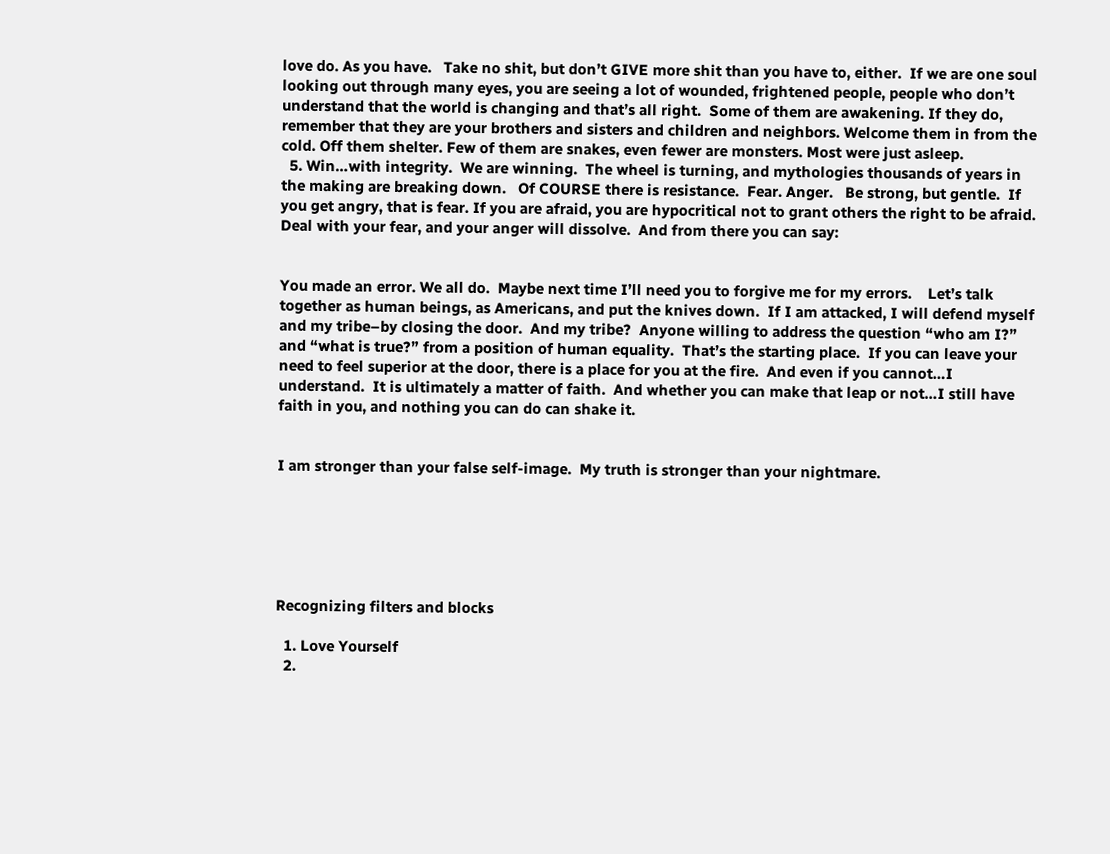love do. As you have.   Take no shit, but don’t GIVE more shit than you have to, either.  If we are one soul looking out through many eyes, you are seeing a lot of wounded, frightened people, people who don’t understand that the world is changing and that’s all right.  Some of them are awakening. If they do, remember that they are your brothers and sisters and children and neighbors. Welcome them in from the cold. Off them shelter. Few of them are snakes, even fewer are monsters. Most were just asleep.
  5. Win…with integrity.  We are winning.  The wheel is turning, and mythologies thousands of years in the making are breaking down.   Of COURSE there is resistance.  Fear. Anger.   Be strong, but gentle.  If you get angry, that is fear. If you are afraid, you are hypocritical not to grant others the right to be afraid. Deal with your fear, and your anger will dissolve.  And from there you can say:


You made an error. We all do.  Maybe next time I’ll need you to forgive me for my errors.    Let’s talk together as human beings, as Americans, and put the knives down.  If I am attacked, I will defend myself and my tribe–by closing the door.  And my tribe?  Anyone willing to address the question “who am I?” and “what is true?” from a position of human equality.  That’s the starting place.  If you can leave your need to feel superior at the door, there is a place for you at the fire.  And even if you cannot…I understand.  It is ultimately a matter of faith.  And whether you can make that leap or not…I still have faith in you, and nothing you can do can shake it.


I am stronger than your false self-image.  My truth is stronger than your nightmare.






Recognizing filters and blocks

  1. Love Yourself
  2.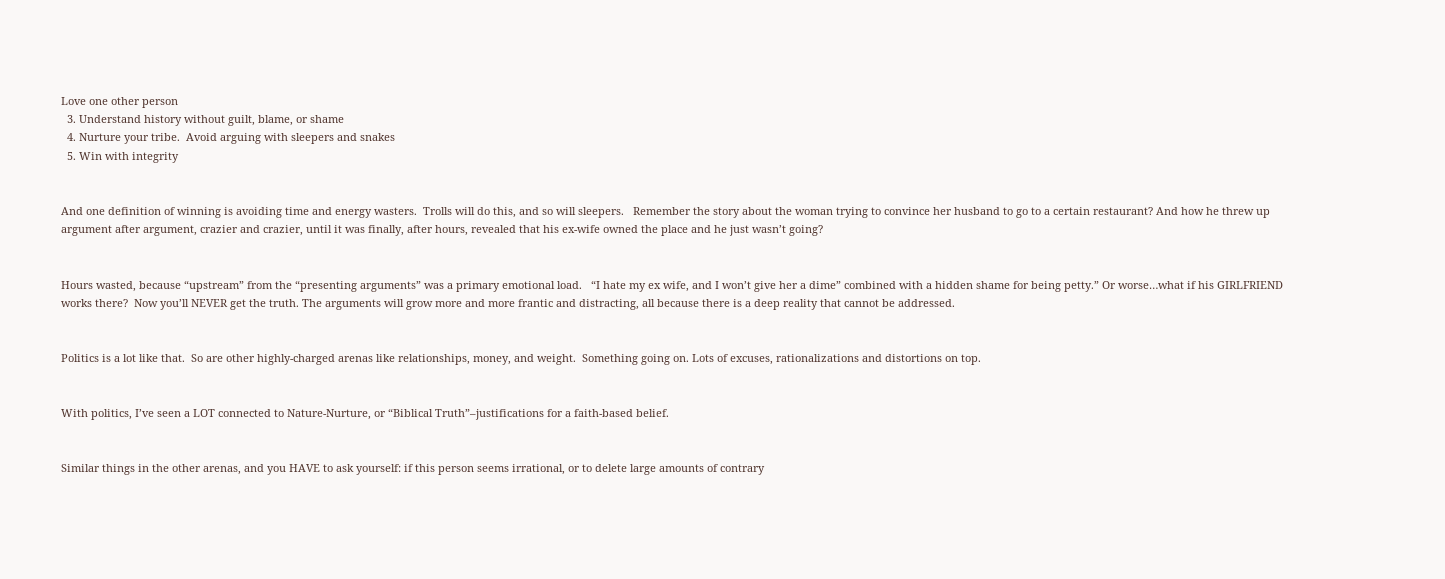Love one other person
  3. Understand history without guilt, blame, or shame
  4. Nurture your tribe.  Avoid arguing with sleepers and snakes
  5. Win with integrity


And one definition of winning is avoiding time and energy wasters.  Trolls will do this, and so will sleepers.   Remember the story about the woman trying to convince her husband to go to a certain restaurant? And how he threw up argument after argument, crazier and crazier, until it was finally, after hours, revealed that his ex-wife owned the place and he just wasn’t going?


Hours wasted, because “upstream” from the “presenting arguments” was a primary emotional load.   “I hate my ex wife, and I won’t give her a dime” combined with a hidden shame for being petty.” Or worse…what if his GIRLFRIEND works there?  Now you’ll NEVER get the truth. The arguments will grow more and more frantic and distracting, all because there is a deep reality that cannot be addressed.


Politics is a lot like that.  So are other highly-charged arenas like relationships, money, and weight.  Something going on. Lots of excuses, rationalizations and distortions on top.


With politics, I’ve seen a LOT connected to Nature-Nurture, or “Biblical Truth”–justifications for a faith-based belief.


Similar things in the other arenas, and you HAVE to ask yourself: if this person seems irrational, or to delete large amounts of contrary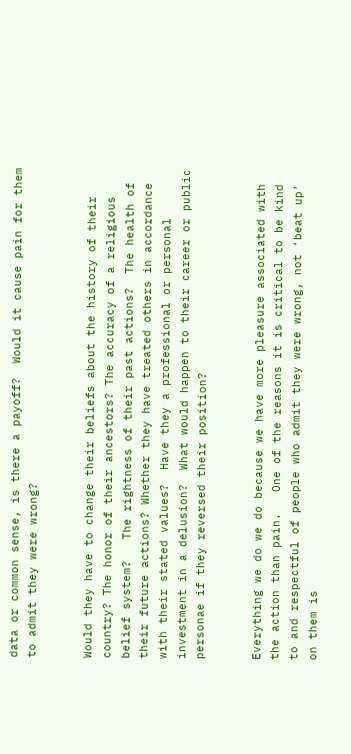data or common sense, is there a payoff?  Would it cause pain for them to admit they were wrong?


Would they have to change their beliefs about the history of their country? The honor of their ancestors? The accuracy of a religious belief system?   The rightness of their past actions?  The health of their future actions? Whether they have treated others in accordance with their stated values?  Have they a professional or personal investment in a delusion?  What would happen to their career or public personae if they reversed their position?


Everything we do we do because we have more pleasure associated with the action than pain.   One of the reasons it is critical to be kind to and respectful of people who admit they were wrong, not ‘beat up’ on them is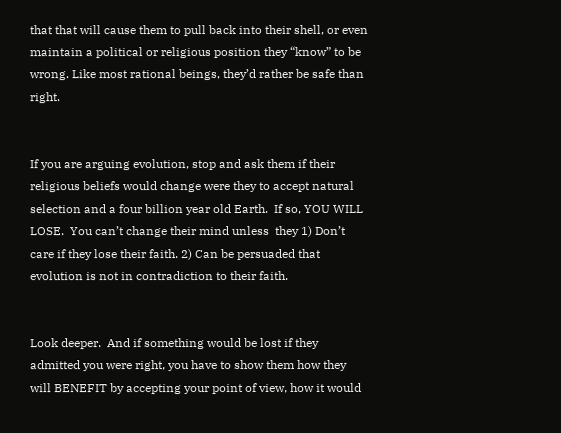that that will cause them to pull back into their shell, or even maintain a political or religious position they “know” to be wrong. Like most rational beings, they’d rather be safe than right.


If you are arguing evolution, stop and ask them if their religious beliefs would change were they to accept natural selection and a four billion year old Earth.  If so, YOU WILL LOSE.  You can’t change their mind unless  they 1) Don’t care if they lose their faith. 2) Can be persuaded that evolution is not in contradiction to their faith.


Look deeper.  And if something would be lost if they admitted you were right, you have to show them how they will BENEFIT by accepting your point of view, how it would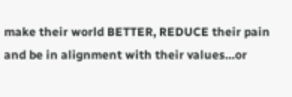make their world BETTER, REDUCE their pain and be in alignment with their values…or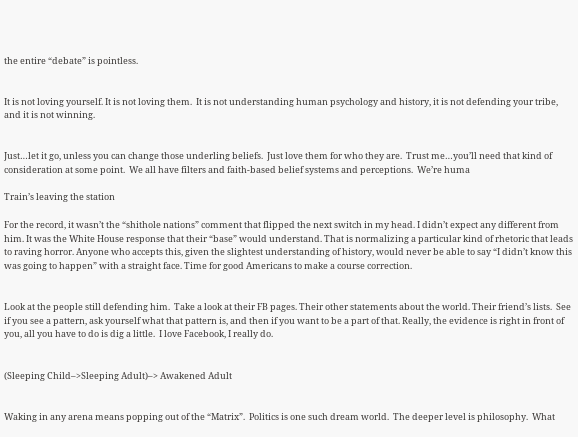the entire “debate” is pointless.


It is not loving yourself. It is not loving them.  It is not understanding human psychology and history, it is not defending your tribe, and it is not winning.


Just…let it go, unless you can change those underling beliefs.  Just love them for who they are.  Trust me…you’ll need that kind of consideration at some point.  We all have filters and faith-based belief systems and perceptions.  We’re huma

Train’s leaving the station

For the record, it wasn’t the “shithole nations” comment that flipped the next switch in my head. I didn’t expect any different from him. It was the White House response that their “base” would understand. That is normalizing a particular kind of rhetoric that leads to raving horror. Anyone who accepts this, given the slightest understanding of history, would never be able to say “I didn’t know this was going to happen” with a straight face. Time for good Americans to make a course correction.


Look at the people still defending him.  Take a look at their FB pages. Their other statements about the world. Their friend’s lists.  See if you see a pattern, ask yourself what that pattern is, and then if you want to be a part of that. Really, the evidence is right in front of you, all you have to do is dig a little.  I love Facebook, I really do.


(Sleeping Child–>Sleeping Adult)–> Awakened Adult


Waking in any arena means popping out of the “Matrix”.  Politics is one such dream world.  The deeper level is philosophy.  What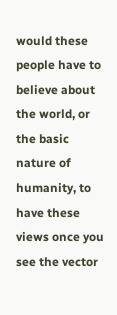would these people have to believe about the world, or the basic nature of humanity, to have these views once you see the vector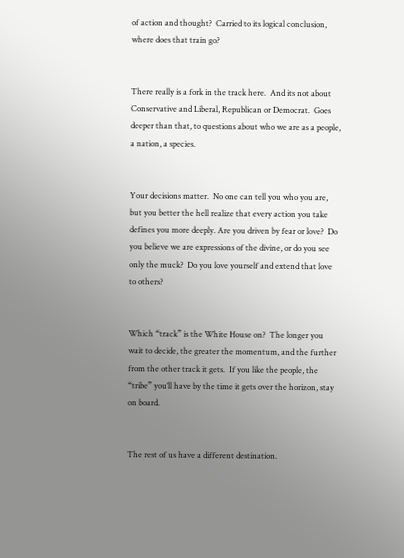of action and thought?  Carried to its logical conclusion, where does that train go?


There really is a fork in the track here.  And its not about Conservative and Liberal, Republican or Democrat.  Goes deeper than that, to questions about who we are as a people, a nation, a species.


Your decisions matter.  No one can tell you who you are, but you better the hell realize that every action you take defines you more deeply. Are you driven by fear or love?  Do you believe we are expressions of the divine, or do you see only the muck?  Do you love yourself and extend that love to others?


Which “track” is the White House on?  The longer you wait to decide, the greater the momentum, and the further from the other track it gets.  If you like the people, the “tribe” you’ll have by the time it gets over the horizon, stay on board.


The rest of us have a different destination.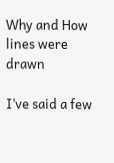Why and How lines were drawn

I’ve said a few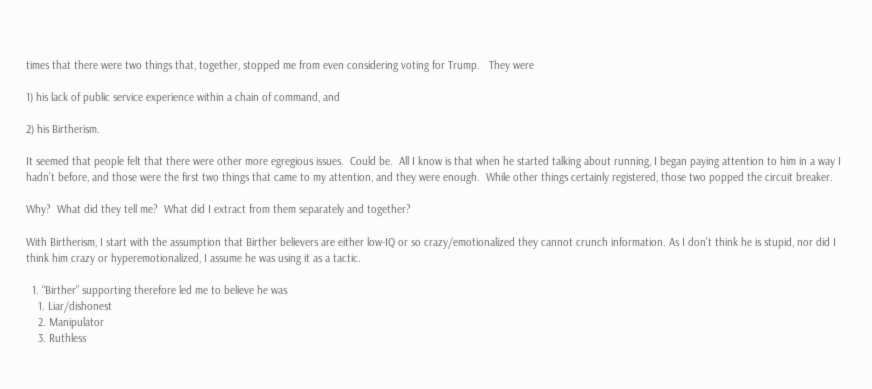times that there were two things that, together, stopped me from even considering voting for Trump.   They were

1) his lack of public service experience within a chain of command, and

2) his Birtherism.

It seemed that people felt that there were other more egregious issues.  Could be.  All I know is that when he started talking about running, I began paying attention to him in a way I hadn’t before, and those were the first two things that came to my attention, and they were enough.  While other things certainly registered, those two popped the circuit breaker.

Why?  What did they tell me?  What did I extract from them separately and together?

With Birtherism, I start with the assumption that Birther believers are either low-IQ or so crazy/emotionalized they cannot crunch information. As I don’t think he is stupid, nor did I think him crazy or hyperemotionalized, I assume he was using it as a tactic.

  1. “Birther” supporting therefore led me to believe he was
    1. Liar/dishonest
    2. Manipulator
    3. Ruthless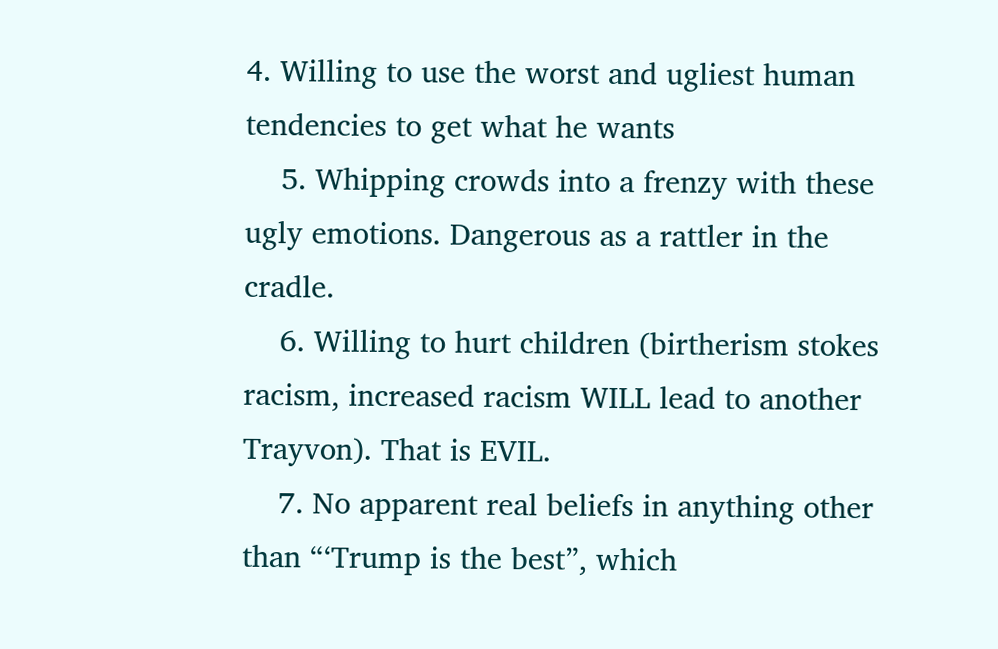4. Willing to use the worst and ugliest human tendencies to get what he wants
    5. Whipping crowds into a frenzy with these ugly emotions. Dangerous as a rattler in the cradle.
    6. Willing to hurt children (birtherism stokes racism, increased racism WILL lead to another Trayvon). That is EVIL.
    7. No apparent real beliefs in anything other than “‘Trump is the best”, which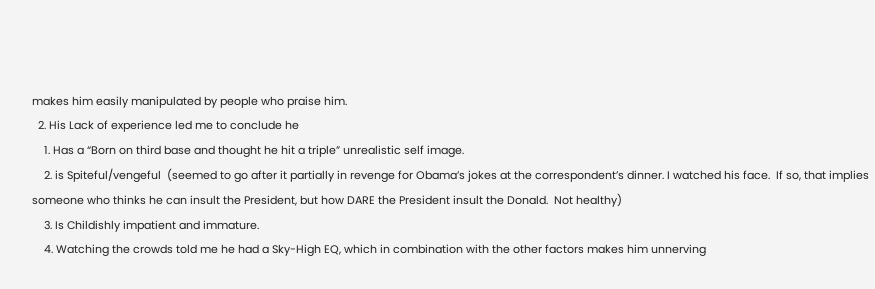makes him easily manipulated by people who praise him.
  2. His Lack of experience led me to conclude he
    1. Has a “Born on third base and thought he hit a triple” unrealistic self image.
    2. is Spiteful/vengeful  (seemed to go after it partially in revenge for Obama’s jokes at the correspondent’s dinner. I watched his face.  If so, that implies someone who thinks he can insult the President, but how DARE the President insult the Donald.  Not healthy)
    3. Is Childishly impatient and immature.
    4. Watching the crowds told me he had a Sky-High EQ, which in combination with the other factors makes him unnerving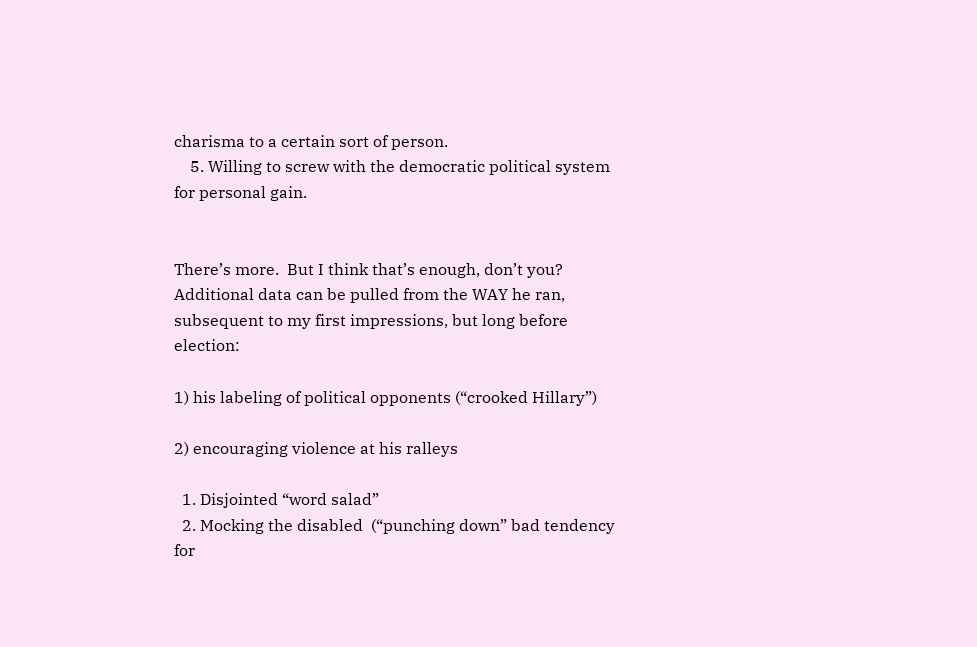charisma to a certain sort of person.
    5. Willing to screw with the democratic political system for personal gain.


There’s more.  But I think that’s enough, don’t you?  Additional data can be pulled from the WAY he ran, subsequent to my first impressions, but long before election:

1) his labeling of political opponents (“crooked Hillary”)

2) encouraging violence at his ralleys

  1. Disjointed “word salad”
  2. Mocking the disabled  (“punching down” bad tendency for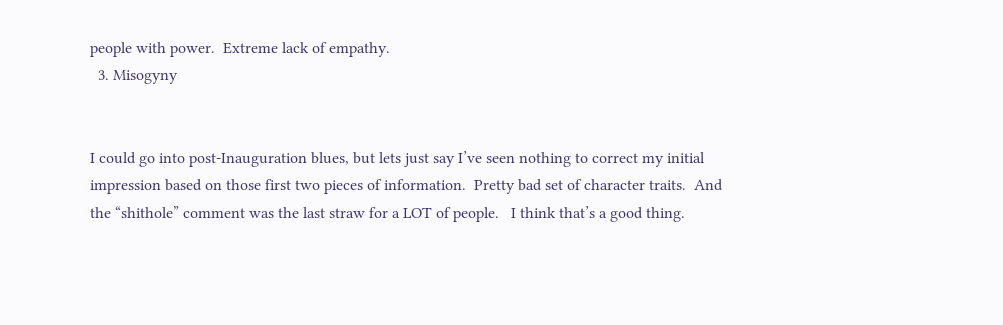people with power.  Extreme lack of empathy.
  3. Misogyny


I could go into post-Inauguration blues, but lets just say I’ve seen nothing to correct my initial impression based on those first two pieces of information.  Pretty bad set of character traits.  And the “shithole” comment was the last straw for a LOT of people.   I think that’s a good thing.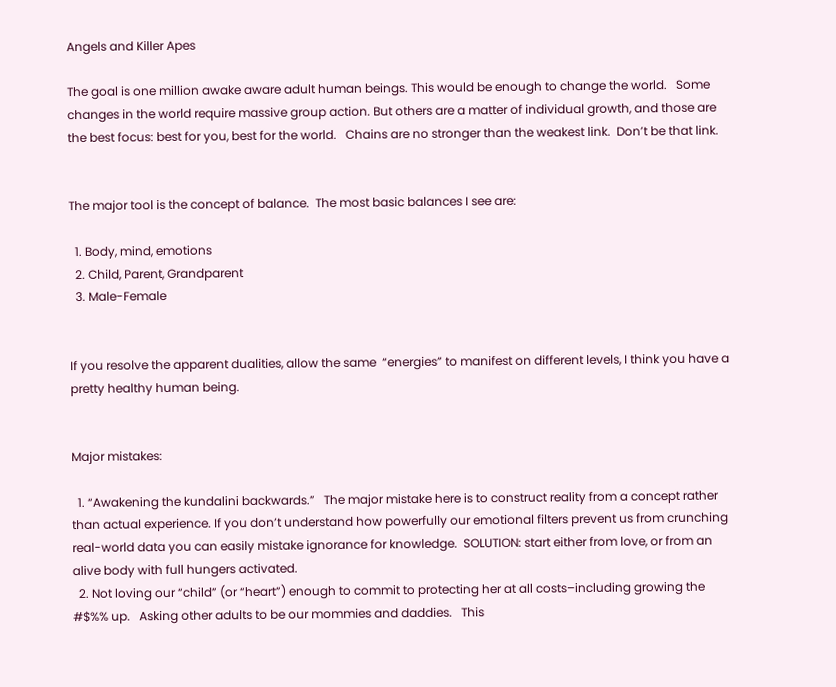Angels and Killer Apes

The goal is one million awake aware adult human beings. This would be enough to change the world.   Some changes in the world require massive group action. But others are a matter of individual growth, and those are the best focus: best for you, best for the world.   Chains are no stronger than the weakest link.  Don’t be that link.


The major tool is the concept of balance.  The most basic balances I see are:

  1. Body, mind, emotions
  2. Child, Parent, Grandparent
  3. Male-Female


If you resolve the apparent dualities, allow the same  “energies” to manifest on different levels, I think you have a pretty healthy human being.


Major mistakes:

  1. “Awakening the kundalini backwards.”   The major mistake here is to construct reality from a concept rather than actual experience. If you don’t understand how powerfully our emotional filters prevent us from crunching real-world data you can easily mistake ignorance for knowledge.  SOLUTION: start either from love, or from an alive body with full hungers activated.
  2. Not loving our “child” (or “heart”) enough to commit to protecting her at all costs–including growing the #$%% up.   Asking other adults to be our mommies and daddies.   This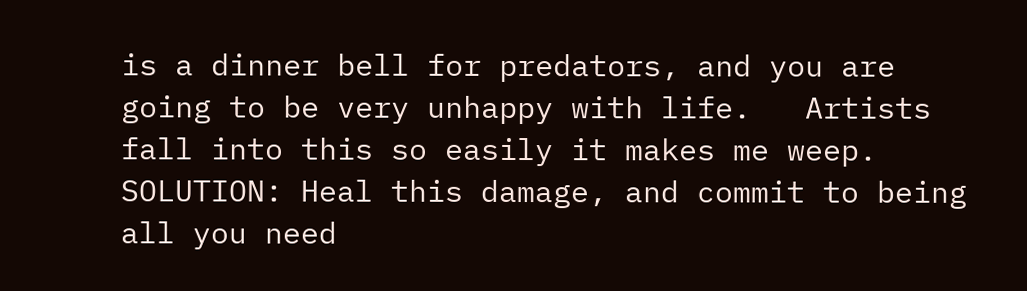is a dinner bell for predators, and you are going to be very unhappy with life.   Artists fall into this so easily it makes me weep.  SOLUTION: Heal this damage, and commit to being all you need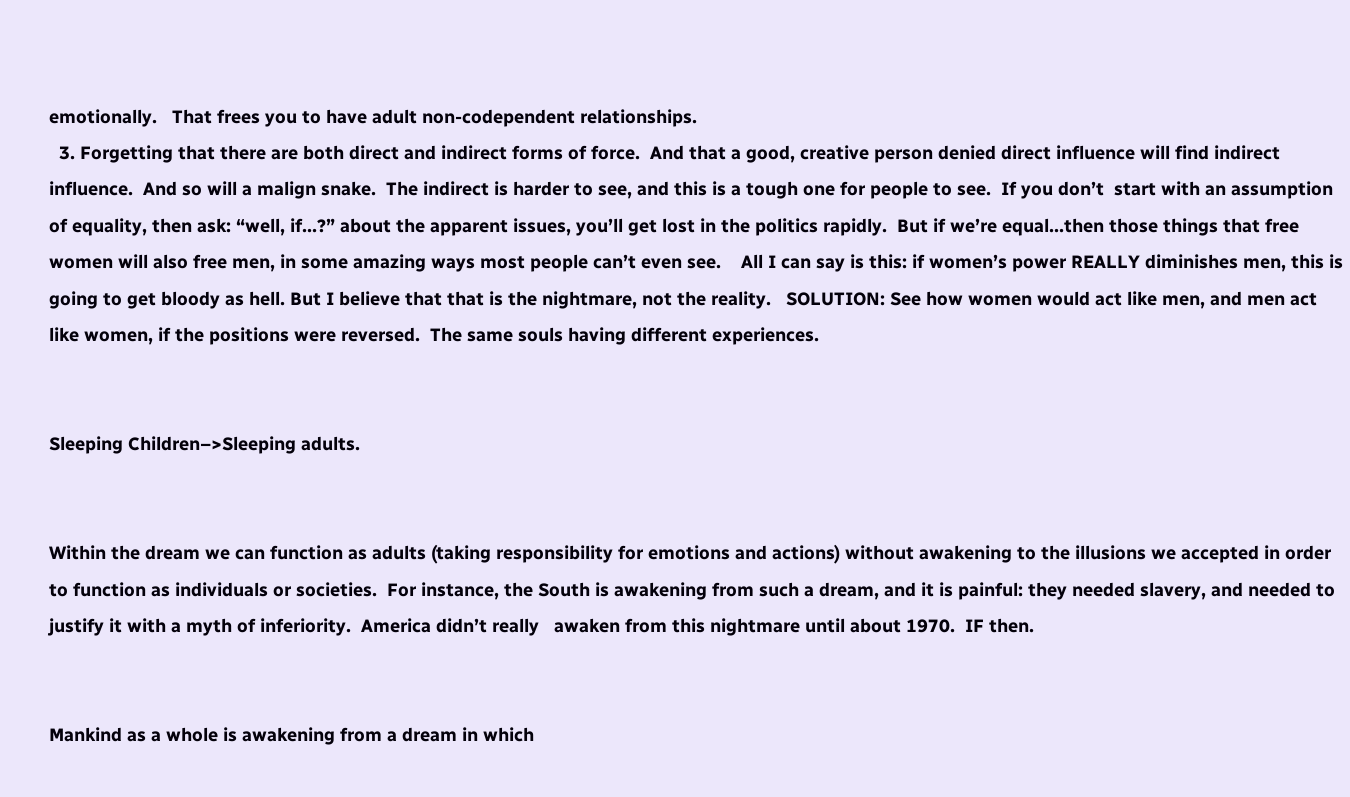emotionally.   That frees you to have adult non-codependent relationships.
  3. Forgetting that there are both direct and indirect forms of force.  And that a good, creative person denied direct influence will find indirect influence.  And so will a malign snake.  The indirect is harder to see, and this is a tough one for people to see.  If you don’t  start with an assumption of equality, then ask: “well, if…?” about the apparent issues, you’ll get lost in the politics rapidly.  But if we’re equal…then those things that free women will also free men, in some amazing ways most people can’t even see.    All I can say is this: if women’s power REALLY diminishes men, this is going to get bloody as hell. But I believe that that is the nightmare, not the reality.   SOLUTION: See how women would act like men, and men act like women, if the positions were reversed.  The same souls having different experiences.


Sleeping Children–>Sleeping adults.


Within the dream we can function as adults (taking responsibility for emotions and actions) without awakening to the illusions we accepted in order to function as individuals or societies.  For instance, the South is awakening from such a dream, and it is painful: they needed slavery, and needed to justify it with a myth of inferiority.  America didn’t really   awaken from this nightmare until about 1970.  IF then.


Mankind as a whole is awakening from a dream in which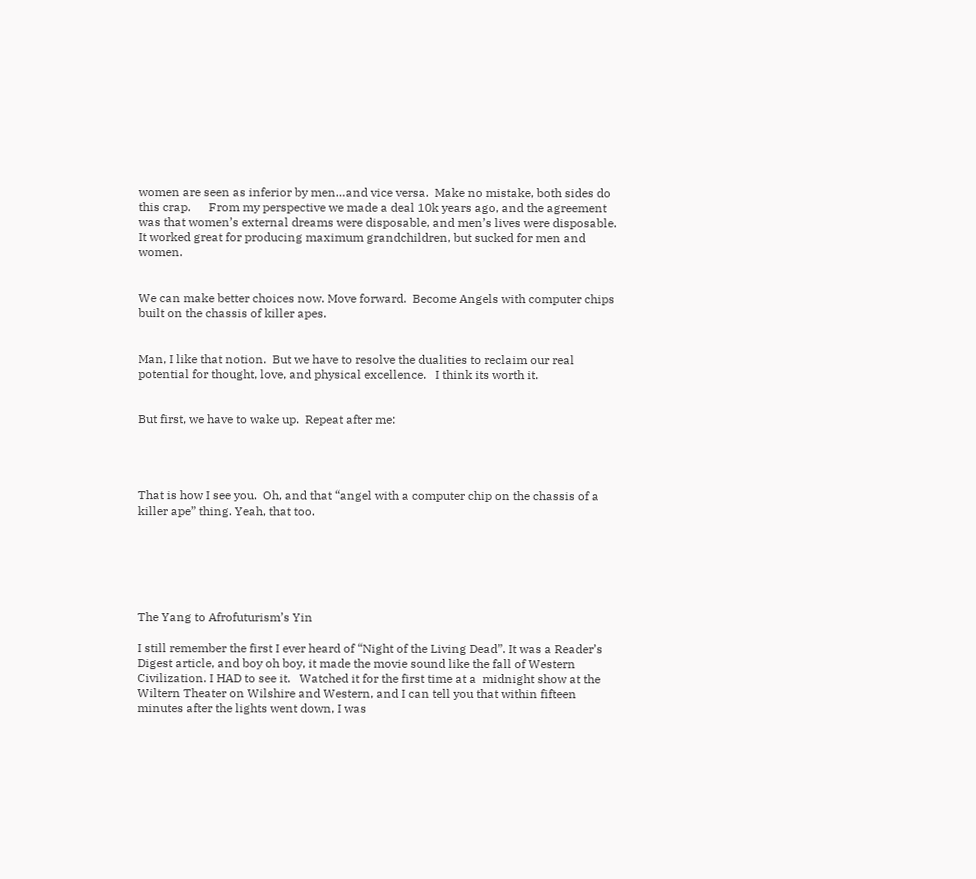women are seen as inferior by men…and vice versa.  Make no mistake, both sides do this crap.      From my perspective we made a deal 10k years ago, and the agreement was that women’s external dreams were disposable, and men’s lives were disposable. It worked great for producing maximum grandchildren, but sucked for men and women.


We can make better choices now. Move forward.  Become Angels with computer chips built on the chassis of killer apes.


Man, I like that notion.  But we have to resolve the dualities to reclaim our real potential for thought, love, and physical excellence.   I think its worth it.


But first, we have to wake up.  Repeat after me:




That is how I see you.  Oh, and that “angel with a computer chip on the chassis of a killer ape” thing. Yeah, that too.






The Yang to Afrofuturism’s Yin

I still remember the first I ever heard of “Night of the Living Dead”. It was a Reader’s Digest article, and boy oh boy, it made the movie sound like the fall of Western Civilization. I HAD to see it.   Watched it for the first time at a  midnight show at the Wiltern Theater on Wilshire and Western, and I can tell you that within fifteen minutes after the lights went down, I was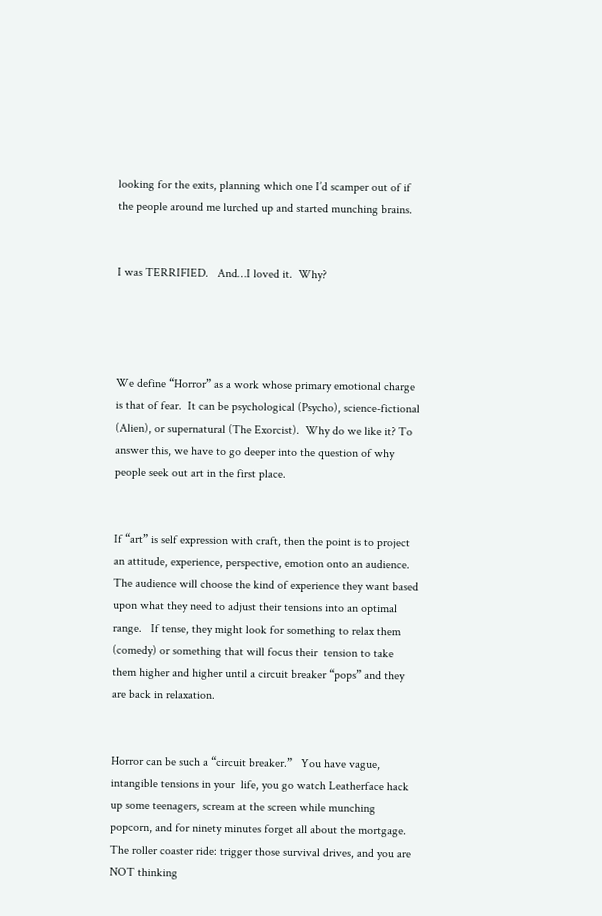looking for the exits, planning which one I’d scamper out of if the people around me lurched up and started munching brains.


I was TERRIFIED.   And…I loved it.  Why?




We define “Horror” as a work whose primary emotional charge is that of fear.  It can be psychological (Psycho), science-fictional (Alien), or supernatural (The Exorcist).  Why do we like it? To answer this, we have to go deeper into the question of why people seek out art in the first place.


If “art” is self expression with craft, then the point is to project an attitude, experience, perspective, emotion onto an audience.  The audience will choose the kind of experience they want based upon what they need to adjust their tensions into an optimal range.   If tense, they might look for something to relax them (comedy) or something that will focus their  tension to take them higher and higher until a circuit breaker “pops” and they are back in relaxation.


Horror can be such a “circuit breaker.”   You have vague, intangible tensions in your  life, you go watch Leatherface hack up some teenagers, scream at the screen while munching popcorn, and for ninety minutes forget all about the mortgage.  The roller coaster ride: trigger those survival drives, and you are NOT thinking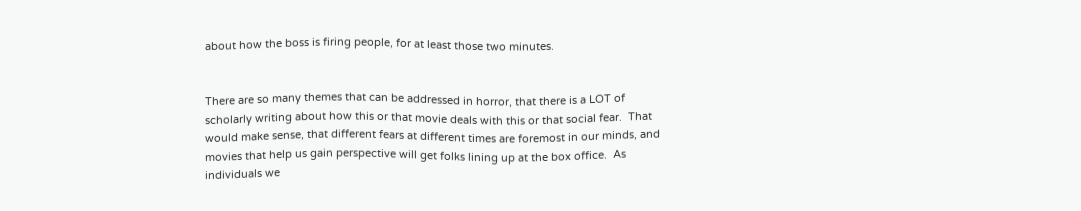about how the boss is firing people, for at least those two minutes.


There are so many themes that can be addressed in horror, that there is a LOT of scholarly writing about how this or that movie deals with this or that social fear.  That would make sense, that different fears at different times are foremost in our minds, and movies that help us gain perspective will get folks lining up at the box office.  As individuals we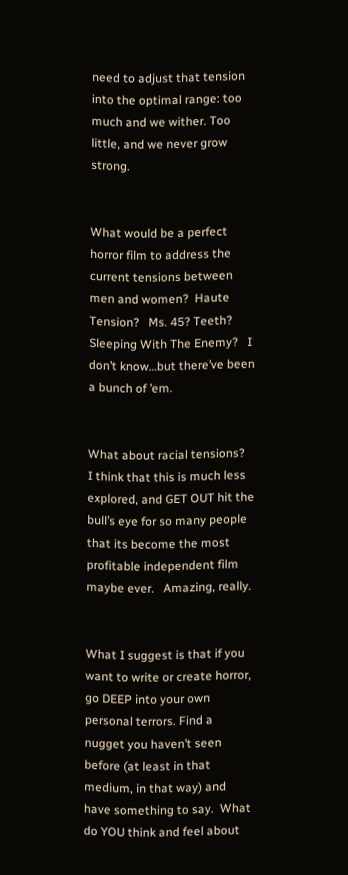need to adjust that tension into the optimal range: too much and we wither. Too little, and we never grow strong.


What would be a perfect horror film to address the current tensions between men and women?  Haute Tension?   Ms. 45? Teeth?  Sleeping With The Enemy?   I don’t know…but there’ve been a bunch of ’em.


What about racial tensions?   I think that this is much less explored, and GET OUT hit the bull’s eye for so many people that its become the most profitable independent film maybe ever.   Amazing, really.


What I suggest is that if you want to write or create horror, go DEEP into your own personal terrors. Find a nugget you haven’t seen before (at least in that medium, in that way) and have something to say.  What do YOU think and feel about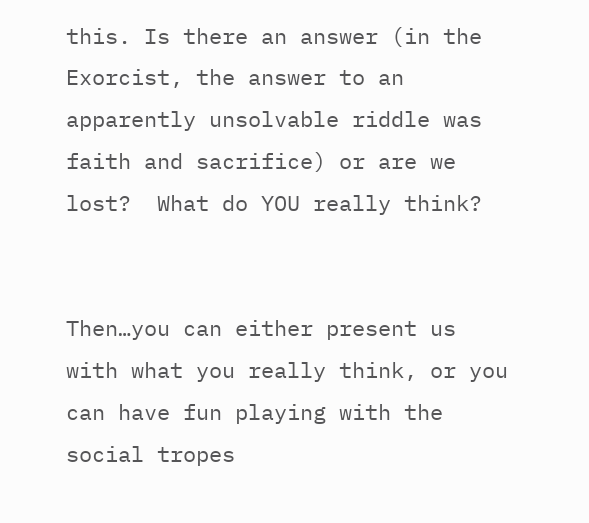this. Is there an answer (in the Exorcist, the answer to an apparently unsolvable riddle was faith and sacrifice) or are we lost?  What do YOU really think?


Then…you can either present us with what you really think, or you can have fun playing with the social tropes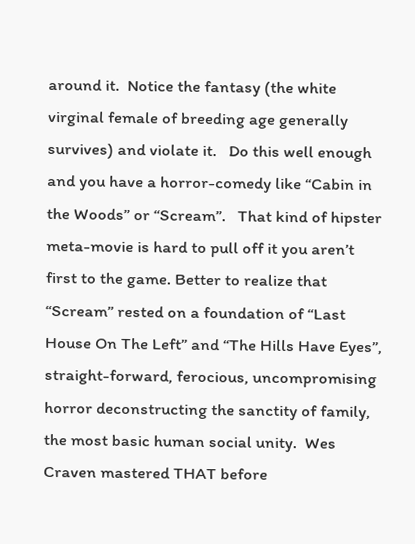around it.  Notice the fantasy (the white virginal female of breeding age generally survives) and violate it.   Do this well enough and you have a horror-comedy like “Cabin in the Woods” or “Scream”.   That kind of hipster meta-movie is hard to pull off it you aren’t first to the game. Better to realize that “Scream” rested on a foundation of “Last House On The Left” and “The Hills Have Eyes”, straight-forward, ferocious, uncompromising horror deconstructing the sanctity of family, the most basic human social unity.  Wes Craven mastered THAT before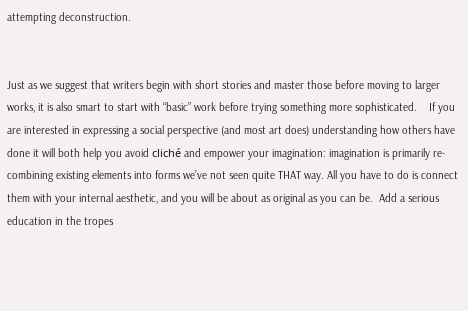attempting deconstruction.


Just as we suggest that writers begin with short stories and master those before moving to larger works, it is also smart to start with “basic” work before trying something more sophisticated.    If you are interested in expressing a social perspective (and most art does) understanding how others have done it will both help you avoid cliché and empower your imagination: imagination is primarily re-combining existing elements into forms we’ve not seen quite THAT way. All you have to do is connect them with your internal aesthetic, and you will be about as original as you can be.  Add a serious education in the tropes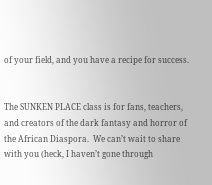of your field, and you have a recipe for success.


The SUNKEN PLACE class is for fans, teachers, and creators of the dark fantasy and horror of the African Diaspora.  We can’t wait to share with you (heck, I haven’t gone through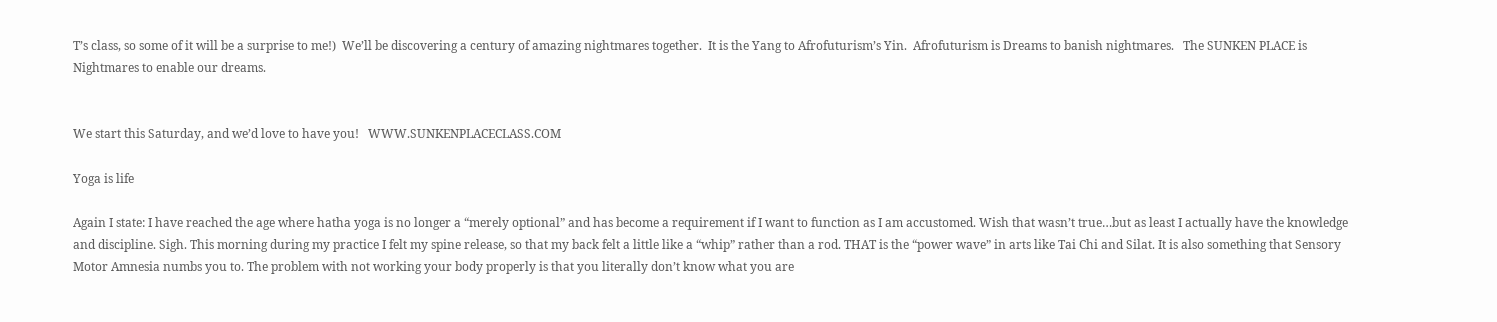T’s class, so some of it will be a surprise to me!)  We’ll be discovering a century of amazing nightmares together.  It is the Yang to Afrofuturism’s Yin.  Afrofuturism is Dreams to banish nightmares.   The SUNKEN PLACE is Nightmares to enable our dreams.


We start this Saturday, and we’d love to have you!   WWW.SUNKENPLACECLASS.COM

Yoga is life

Again I state: I have reached the age where hatha yoga is no longer a “merely optional” and has become a requirement if I want to function as I am accustomed. Wish that wasn’t true…but as least I actually have the knowledge and discipline. Sigh. This morning during my practice I felt my spine release, so that my back felt a little like a “whip” rather than a rod. THAT is the “power wave” in arts like Tai Chi and Silat. It is also something that Sensory Motor Amnesia numbs you to. The problem with not working your body properly is that you literally don’t know what you are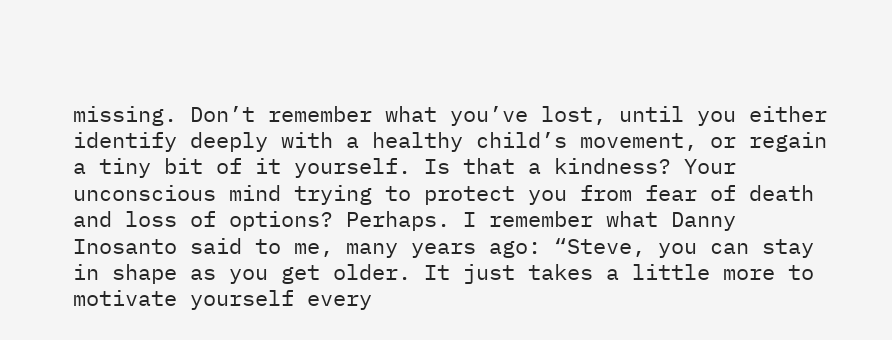missing. Don’t remember what you’ve lost, until you either identify deeply with a healthy child’s movement, or regain a tiny bit of it yourself. Is that a kindness? Your unconscious mind trying to protect you from fear of death and loss of options? Perhaps. I remember what Danny Inosanto said to me, many years ago: “Steve, you can stay in shape as you get older. It just takes a little more to motivate yourself every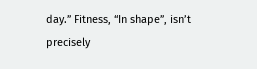day.” Fitness, “In shape”, isn’t precisely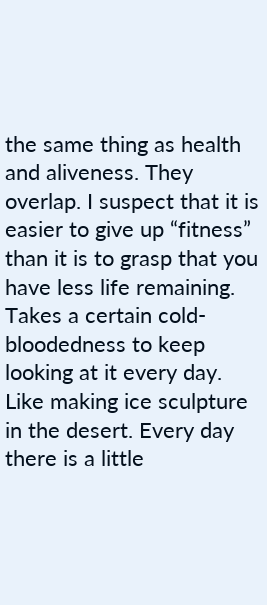the same thing as health and aliveness. They overlap. I suspect that it is easier to give up “fitness” than it is to grasp that you have less life remaining. Takes a certain cold-bloodedness to keep looking at it every day. Like making ice sculpture in the desert. Every day there is a little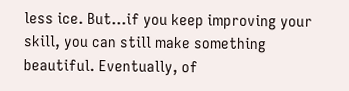less ice. But…if you keep improving your skill, you can still make something beautiful. Eventually, of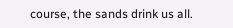course, the sands drink us all.